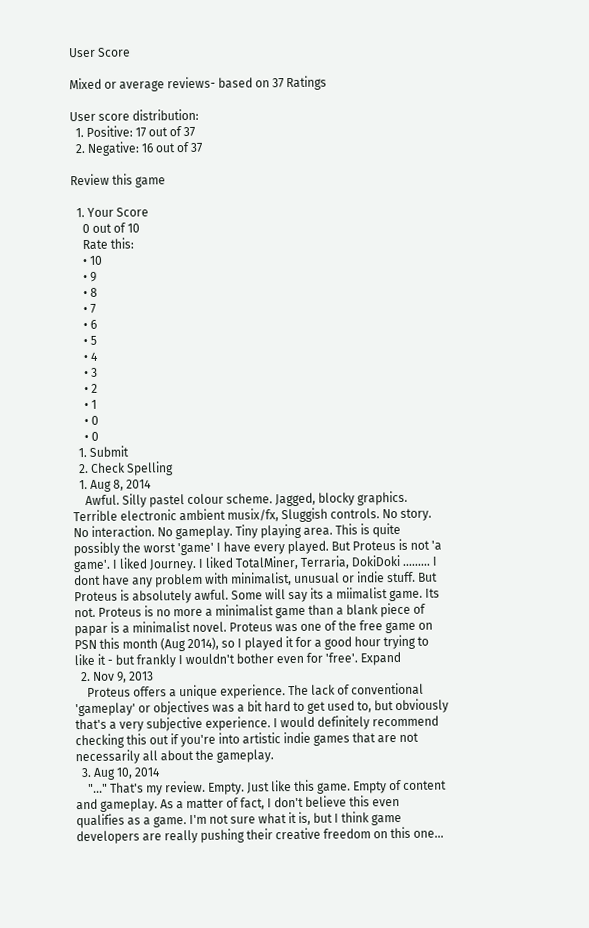User Score

Mixed or average reviews- based on 37 Ratings

User score distribution:
  1. Positive: 17 out of 37
  2. Negative: 16 out of 37

Review this game

  1. Your Score
    0 out of 10
    Rate this:
    • 10
    • 9
    • 8
    • 7
    • 6
    • 5
    • 4
    • 3
    • 2
    • 1
    • 0
    • 0
  1. Submit
  2. Check Spelling
  1. Aug 8, 2014
    Awful. Silly pastel colour scheme. Jagged, blocky graphics. Terrible electronic ambient musix/fx, Sluggish controls. No story. No interaction. No gameplay. Tiny playing area. This is quite possibly the worst 'game' I have every played. But Proteus is not 'a game'. I liked Journey. I liked TotalMiner, Terraria, DokiDoki ......... I dont have any problem with minimalist, unusual or indie stuff. But Proteus is absolutely awful. Some will say its a miimalist game. Its not. Proteus is no more a minimalist game than a blank piece of papar is a minimalist novel. Proteus was one of the free game on PSN this month (Aug 2014), so I played it for a good hour trying to like it - but frankly I wouldn't bother even for 'free'. Expand
  2. Nov 9, 2013
    Proteus offers a unique experience. The lack of conventional 'gameplay' or objectives was a bit hard to get used to, but obviously that's a very subjective experience. I would definitely recommend checking this out if you're into artistic indie games that are not necessarily all about the gameplay.
  3. Aug 10, 2014
    "..." That's my review. Empty. Just like this game. Empty of content and gameplay. As a matter of fact, I don't believe this even qualifies as a game. I'm not sure what it is, but I think game developers are really pushing their creative freedom on this one...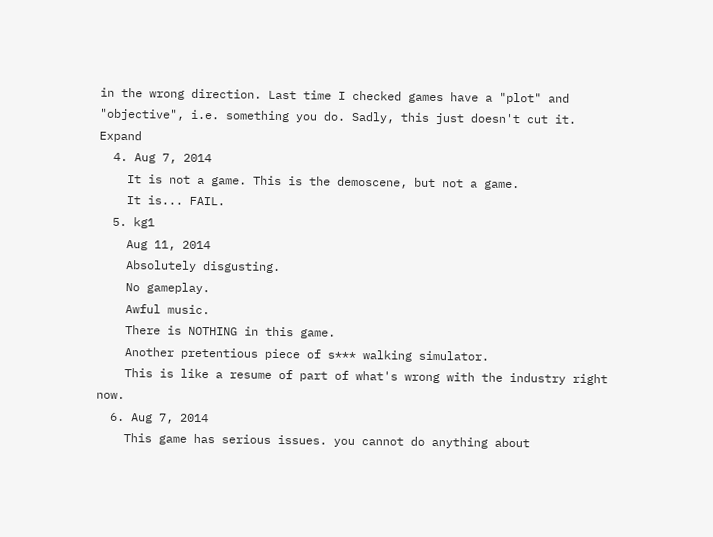in the wrong direction. Last time I checked games have a "plot" and "objective", i.e. something you do. Sadly, this just doesn't cut it. Expand
  4. Aug 7, 2014
    It is not a game. This is the demoscene, but not a game.
    It is... FAIL.
  5. kg1
    Aug 11, 2014
    Absolutely disgusting.
    No gameplay.
    Awful music.
    There is NOTHING in this game.
    Another pretentious piece of s*** walking simulator.
    This is like a resume of part of what's wrong with the industry right now.
  6. Aug 7, 2014
    This game has serious issues. you cannot do anything about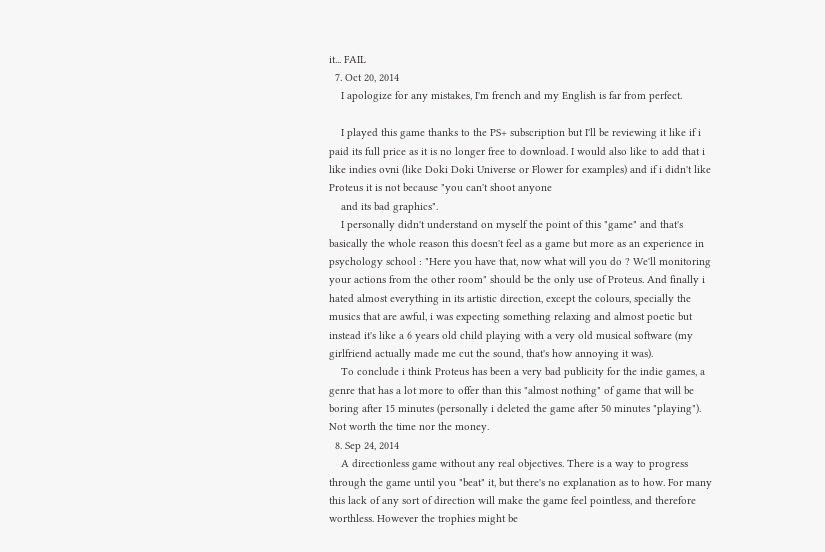it... FAIL
  7. Oct 20, 2014
    I apologize for any mistakes, I'm french and my English is far from perfect.

    I played this game thanks to the PS+ subscription but I'll be reviewing it like if i paid its full price as it is no longer free to download. I would also like to add that i like indies ovni (like Doki Doki Universe or Flower for examples) and if i didn't like Proteus it is not because "you can't shoot anyone
    and its bad graphics".
    I personally didn't understand on myself the point of this "game" and that's basically the whole reason this doesn't feel as a game but more as an experience in psychology school : "Here you have that, now what will you do ? We'll monitoring your actions from the other room" should be the only use of Proteus. And finally i hated almost everything in its artistic direction, except the colours, specially the musics that are awful, i was expecting something relaxing and almost poetic but instead it's like a 6 years old child playing with a very old musical software (my girlfriend actually made me cut the sound, that's how annoying it was).
    To conclude i think Proteus has been a very bad publicity for the indie games, a genre that has a lot more to offer than this "almost nothing" of game that will be boring after 15 minutes (personally i deleted the game after 50 minutes "playing"). Not worth the time nor the money.
  8. Sep 24, 2014
    A directionless game without any real objectives. There is a way to progress through the game until you "beat" it, but there's no explanation as to how. For many this lack of any sort of direction will make the game feel pointless, and therefore worthless. However the trophies might be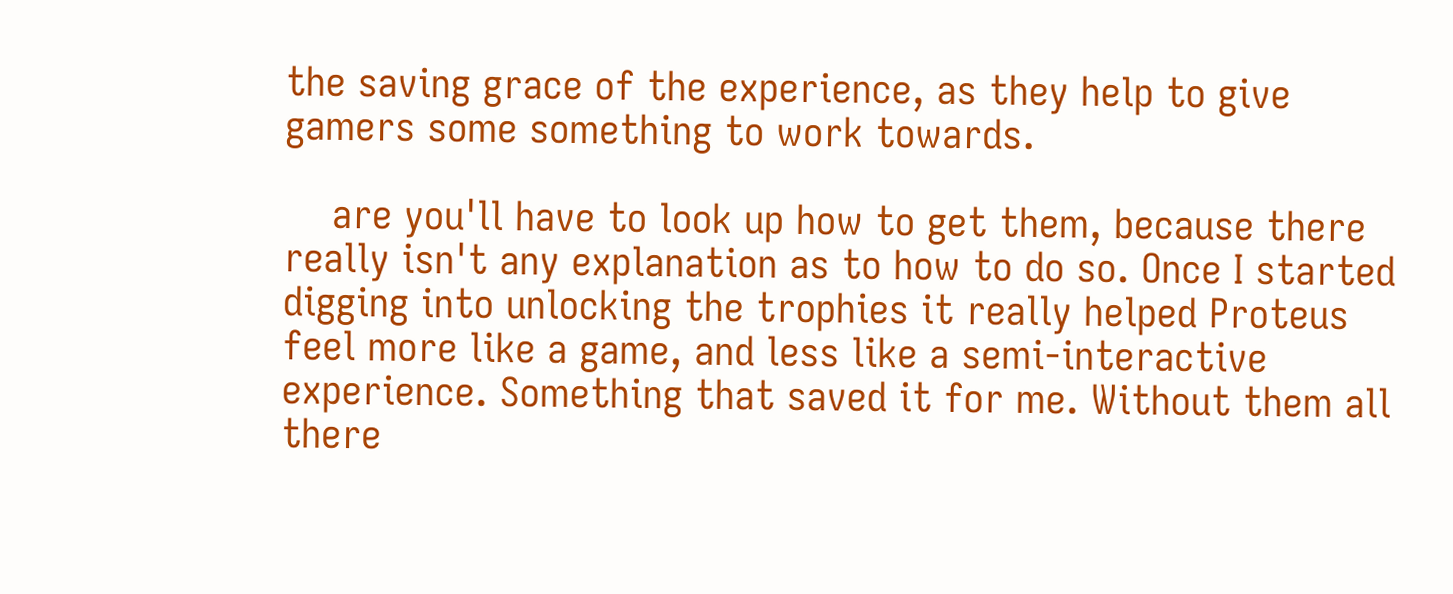the saving grace of the experience, as they help to give gamers some something to work towards.

    are you'll have to look up how to get them, because there really isn't any explanation as to how to do so. Once I started digging into unlocking the trophies it really helped Proteus feel more like a game, and less like a semi-interactive experience. Something that saved it for me. Without them all there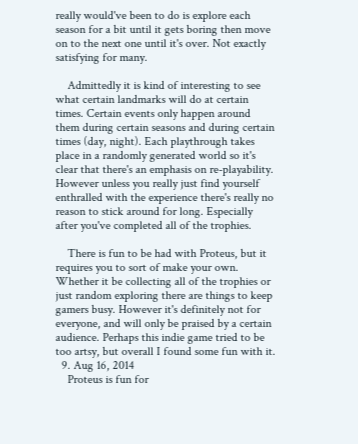really would've been to do is explore each season for a bit until it gets boring then move on to the next one until it's over. Not exactly satisfying for many.

    Admittedly it is kind of interesting to see what certain landmarks will do at certain times. Certain events only happen around them during certain seasons and during certain times (day, night). Each playthrough takes place in a randomly generated world so it's clear that there's an emphasis on re-playability. However unless you really just find yourself enthralled with the experience there's really no reason to stick around for long. Especially after you've completed all of the trophies.

    There is fun to be had with Proteus, but it requires you to sort of make your own. Whether it be collecting all of the trophies or just random exploring there are things to keep gamers busy. However it's definitely not for everyone, and will only be praised by a certain audience. Perhaps this indie game tried to be too artsy, but overall I found some fun with it.
  9. Aug 16, 2014
    Proteus is fun for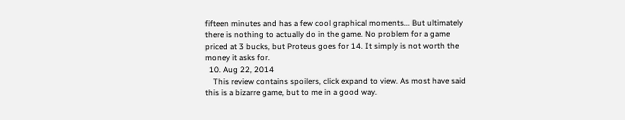fifteen minutes and has a few cool graphical moments... But ultimately there is nothing to actually do in the game. No problem for a game priced at 3 bucks, but Proteus goes for 14. It simply is not worth the money it asks for.
  10. Aug 22, 2014
    This review contains spoilers, click expand to view. As most have said this is a bizarre game, but to me in a good way.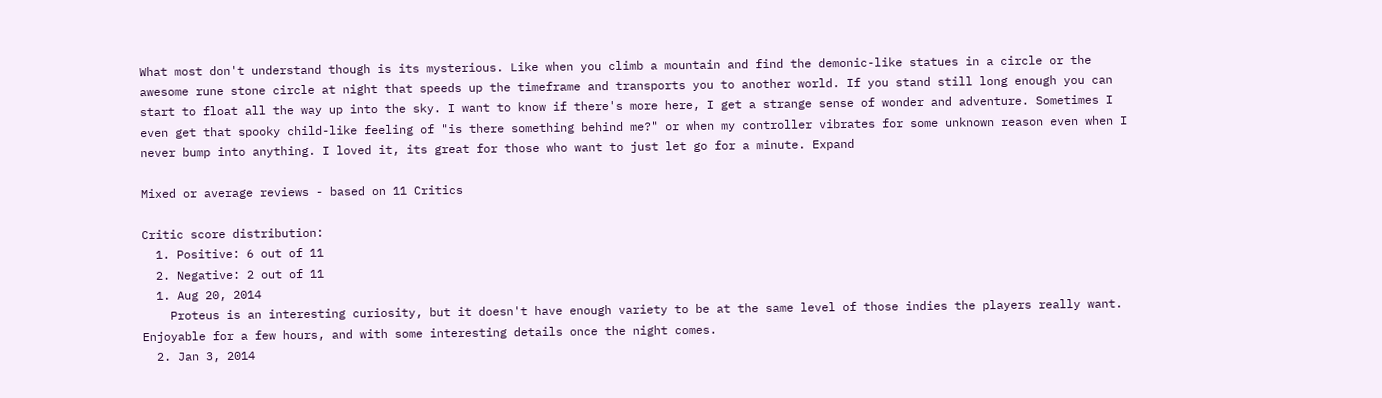What most don't understand though is its mysterious. Like when you climb a mountain and find the demonic-like statues in a circle or the awesome rune stone circle at night that speeds up the timeframe and transports you to another world. If you stand still long enough you can start to float all the way up into the sky. I want to know if there's more here, I get a strange sense of wonder and adventure. Sometimes I even get that spooky child-like feeling of "is there something behind me?" or when my controller vibrates for some unknown reason even when I never bump into anything. I loved it, its great for those who want to just let go for a minute. Expand

Mixed or average reviews - based on 11 Critics

Critic score distribution:
  1. Positive: 6 out of 11
  2. Negative: 2 out of 11
  1. Aug 20, 2014
    Proteus is an interesting curiosity, but it doesn't have enough variety to be at the same level of those indies the players really want. Enjoyable for a few hours, and with some interesting details once the night comes.
  2. Jan 3, 2014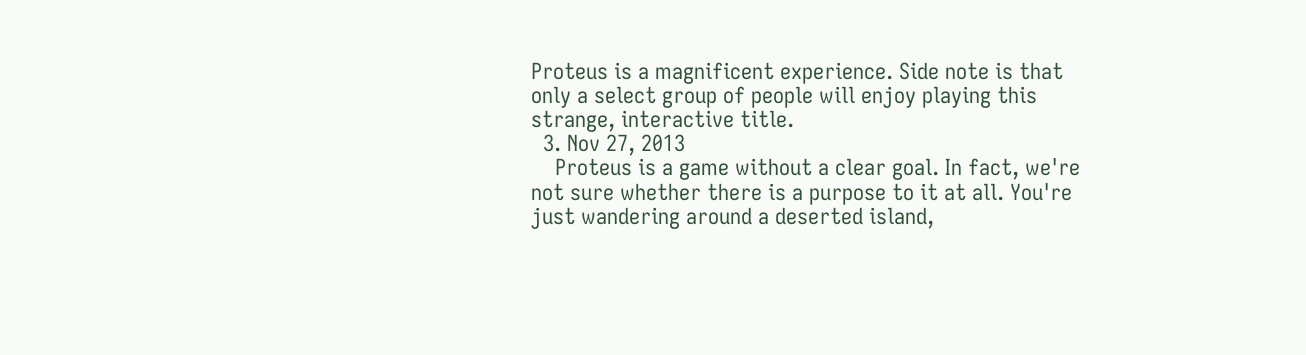Proteus is a magnificent experience. Side note is that only a select group of people will enjoy playing this strange, interactive title.
  3. Nov 27, 2013
    Proteus is a game without a clear goal. In fact, we're not sure whether there is a purpose to it at all. You're just wandering around a deserted island,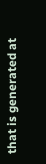that is generated at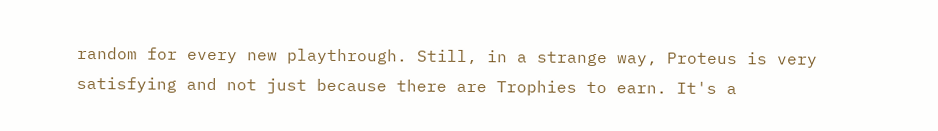random for every new playthrough. Still, in a strange way, Proteus is very satisfying and not just because there are Trophies to earn. It's a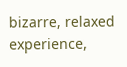bizarre, relaxed experience,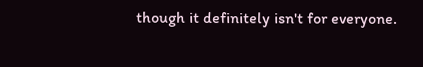though it definitely isn't for everyone.